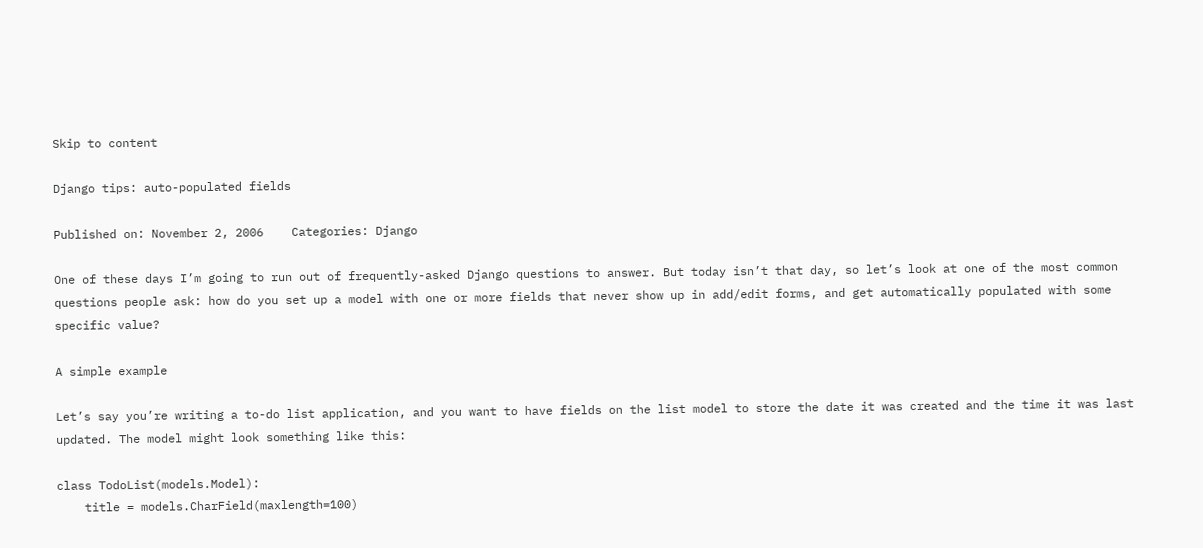Skip to content

Django tips: auto-populated fields

Published on: November 2, 2006    Categories: Django

One of these days I’m going to run out of frequently-asked Django questions to answer. But today isn’t that day, so let’s look at one of the most common questions people ask: how do you set up a model with one or more fields that never show up in add/edit forms, and get automatically populated with some specific value?

A simple example

Let’s say you’re writing a to-do list application, and you want to have fields on the list model to store the date it was created and the time it was last updated. The model might look something like this:

class TodoList(models.Model):
    title = models.CharField(maxlength=100)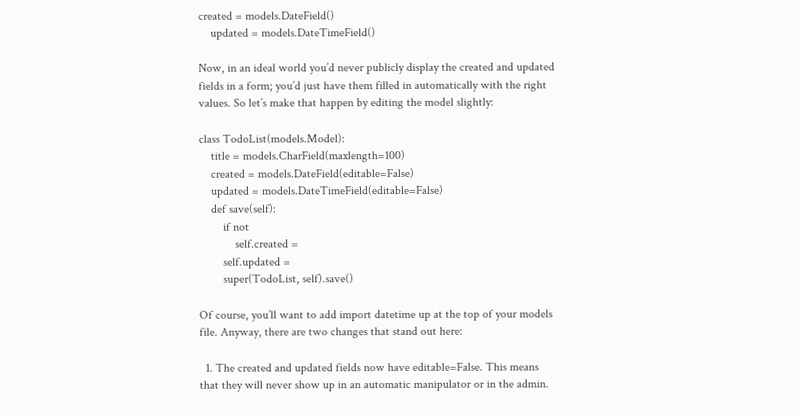created = models.DateField()
    updated = models.DateTimeField()

Now, in an ideal world you’d never publicly display the created and updated fields in a form; you’d just have them filled in automatically with the right values. So let’s make that happen by editing the model slightly:

class TodoList(models.Model):
    title = models.CharField(maxlength=100)
    created = models.DateField(editable=False)
    updated = models.DateTimeField(editable=False)
    def save(self):
        if not
            self.created =
        self.updated =
        super(TodoList, self).save()

Of course, you’ll want to add import datetime up at the top of your models file. Anyway, there are two changes that stand out here:

  1. The created and updated fields now have editable=False. This means that they will never show up in an automatic manipulator or in the admin.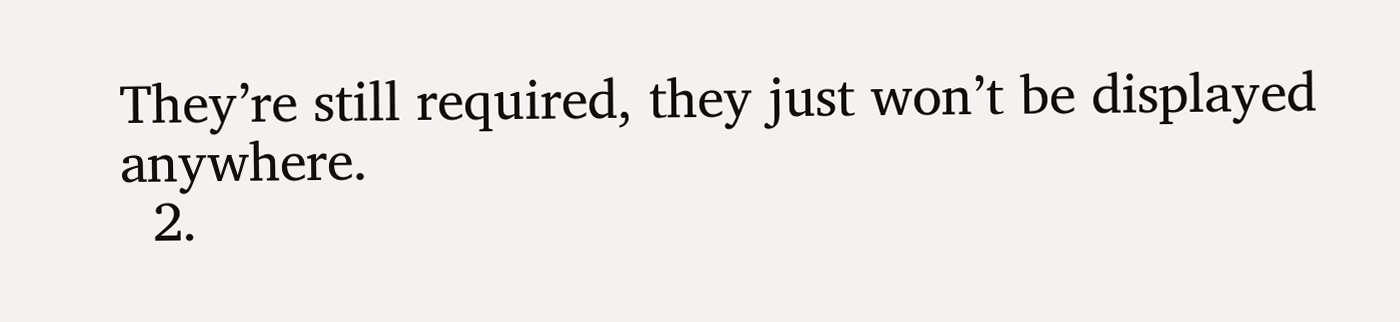They’re still required, they just won’t be displayed anywhere.
  2.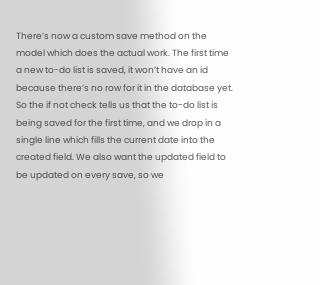There’s now a custom save method on the model which does the actual work. The first time a new to-do list is saved, it won’t have an id because there’s no row for it in the database yet. So the if not check tells us that the to-do list is being saved for the first time, and we drop in a single line which fills the current date into the created field. We also want the updated field to be updated on every save, so we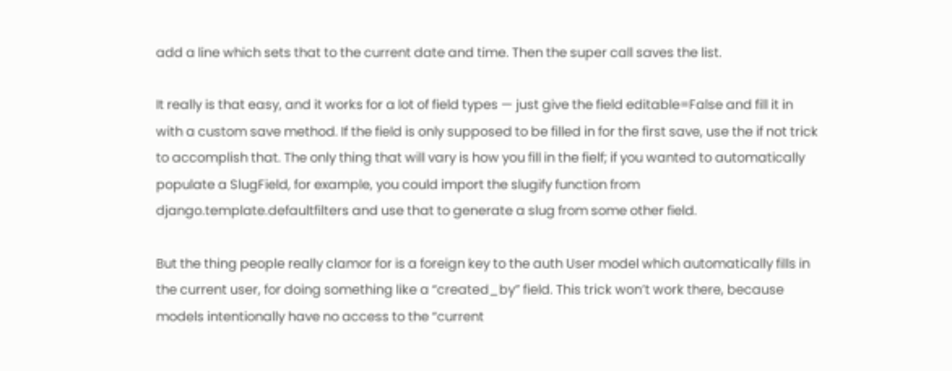add a line which sets that to the current date and time. Then the super call saves the list.

It really is that easy, and it works for a lot of field types — just give the field editable=False and fill it in with a custom save method. If the field is only supposed to be filled in for the first save, use the if not trick to accomplish that. The only thing that will vary is how you fill in the fielf; if you wanted to automatically populate a SlugField, for example, you could import the slugify function from django.template.defaultfilters and use that to generate a slug from some other field.

But the thing people really clamor for is a foreign key to the auth User model which automatically fills in the current user, for doing something like a “created_by” field. This trick won’t work there, because models intentionally have no access to the “current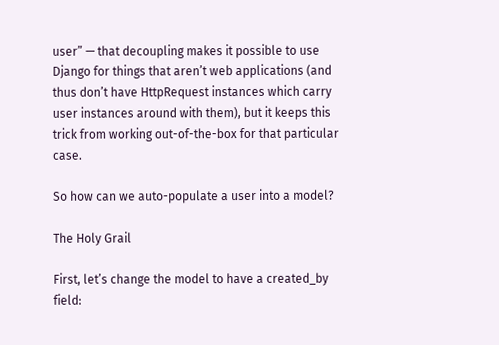user” — that decoupling makes it possible to use Django for things that aren’t web applications (and thus don’t have HttpRequest instances which carry user instances around with them), but it keeps this trick from working out-of-the-box for that particular case.

So how can we auto-populate a user into a model?

The Holy Grail

First, let’s change the model to have a created_by field: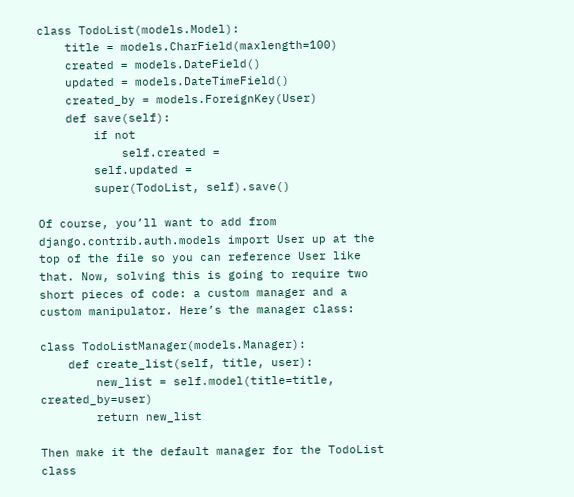class TodoList(models.Model):
    title = models.CharField(maxlength=100)
    created = models.DateField()
    updated = models.DateTimeField()
    created_by = models.ForeignKey(User)
    def save(self):
        if not
            self.created =
        self.updated =
        super(TodoList, self).save()

Of course, you’ll want to add from django.contrib.auth.models import User up at the top of the file so you can reference User like that. Now, solving this is going to require two short pieces of code: a custom manager and a custom manipulator. Here’s the manager class:

class TodoListManager(models.Manager):
    def create_list(self, title, user):
        new_list = self.model(title=title, created_by=user)
        return new_list

Then make it the default manager for the TodoList class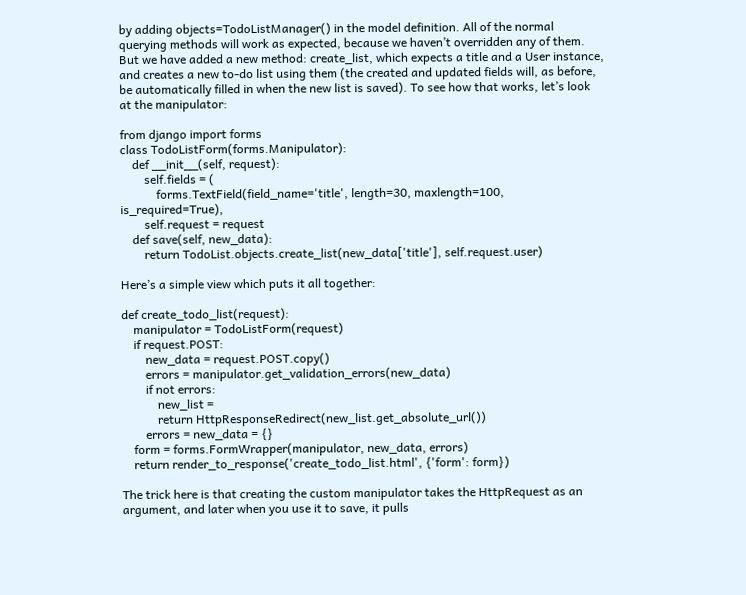by adding objects=TodoListManager() in the model definition. All of the normal querying methods will work as expected, because we haven’t overridden any of them. But we have added a new method: create_list, which expects a title and a User instance, and creates a new to-do list using them (the created and updated fields will, as before, be automatically filled in when the new list is saved). To see how that works, let’s look at the manipulator:

from django import forms
class TodoListForm(forms.Manipulator):
    def __init__(self, request):
        self.fields = (
            forms.TextField(field_name='title', length=30, maxlength=100, is_required=True),
        self.request = request
    def save(self, new_data):
        return TodoList.objects.create_list(new_data['title'], self.request.user)

Here’s a simple view which puts it all together:

def create_todo_list(request):
    manipulator = TodoListForm(request)
    if request.POST:
        new_data = request.POST.copy()
        errors = manipulator.get_validation_errors(new_data)
        if not errors:
            new_list =
            return HttpResponseRedirect(new_list.get_absolute_url())
        errors = new_data = {}
    form = forms.FormWrapper(manipulator, new_data, errors)
    return render_to_response('create_todo_list.html', {'form': form})

The trick here is that creating the custom manipulator takes the HttpRequest as an argument, and later when you use it to save, it pulls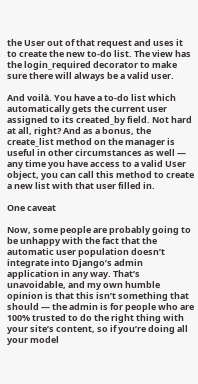the User out of that request and uses it to create the new to-do list. The view has the login_required decorator to make sure there will always be a valid user.

And voilà. You have a to-do list which automatically gets the current user assigned to its created_by field. Not hard at all, right? And as a bonus, the create_list method on the manager is useful in other circumstances as well — any time you have access to a valid User object, you can call this method to create a new list with that user filled in.

One caveat

Now, some people are probably going to be unhappy with the fact that the automatic user population doesn’t integrate into Django’s admin application in any way. That’s unavoidable, and my own humble opinion is that this isn’t something that should — the admin is for people who are 100% trusted to do the right thing with your site’s content, so if you’re doing all your model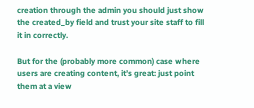creation through the admin you should just show the created_by field and trust your site staff to fill it in correctly.

But for the (probably more common) case where users are creating content, it’s great: just point them at a view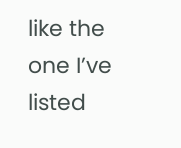like the one I’ve listed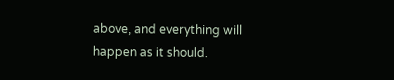above, and everything will happen as it should.